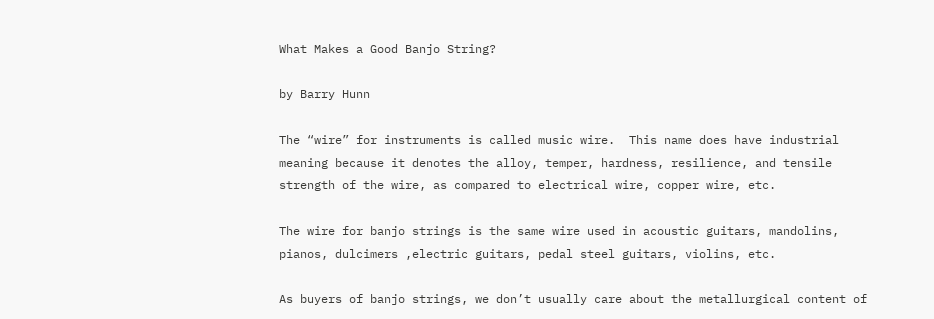What Makes a Good Banjo String?

by Barry Hunn

The “wire” for instruments is called music wire.  This name does have industrial meaning because it denotes the alloy, temper, hardness, resilience, and tensile strength of the wire, as compared to electrical wire, copper wire, etc.

The wire for banjo strings is the same wire used in acoustic guitars, mandolins, pianos, dulcimers ,electric guitars, pedal steel guitars, violins, etc.

As buyers of banjo strings, we don’t usually care about the metallurgical content of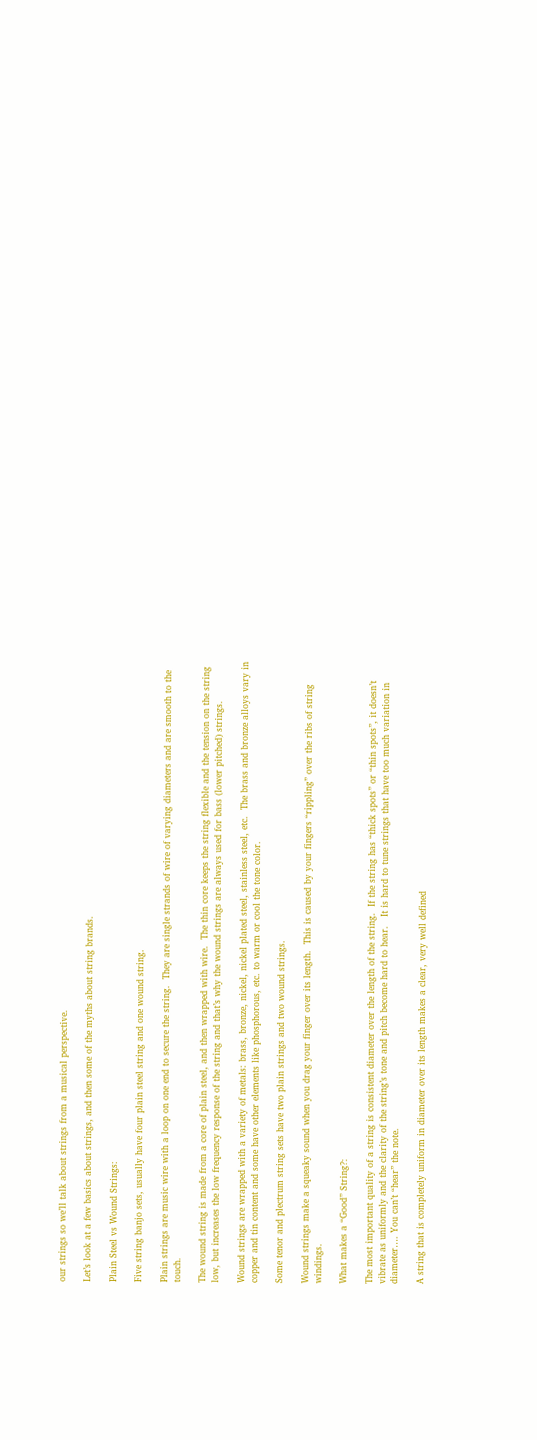our strings so we’ll talk about strings from a musical perspective.

Let’s look at a few basics about strings, and then some of the myths about string brands.

Plain Steel vs Wound Strings:

Five string banjo sets, usually have four plain steel string and one wound string.

Plain strings are music wire with a loop on one end to secure the string.  They are single strands of wire of varying diameters and are smooth to the touch.

The wound string is made from a core of plain steel, and then wrapped with wire.  The thin core keeps the string flexible and the tension on the string low, but increases the low frequency response of the string and that’s why the wound strings are always used for bass (lower pitched) strings.

Wound strings are wrapped with a variety of metals: brass, bronze, nickel, nickel plated steel, stainless steel, etc.  The brass and bronze alloys vary in copper and tin content and some have other elements like phosphorous, etc. to warm or cool the tone color.

Some tenor and plectrum string sets have two plain strings and two wound strings.

Wound strings make a squeaky sound when you drag your finger over its length.  This is caused by your fingers “rippling” over the ribs of string windings.

What makes a “Good” String?:

The most important quality of a string is consistent diameter over the length of the string.  If the string has “thick spots” or “thin spots”, it doesn’t vibrate as uniformly and the clarity of the string’s tone and pitch become hard to hear.   It is hard to tune strings that have too much variation in diameter…. You can’t “hear” the note.

A string that is completely uniform in diameter over its length makes a clear, very well defined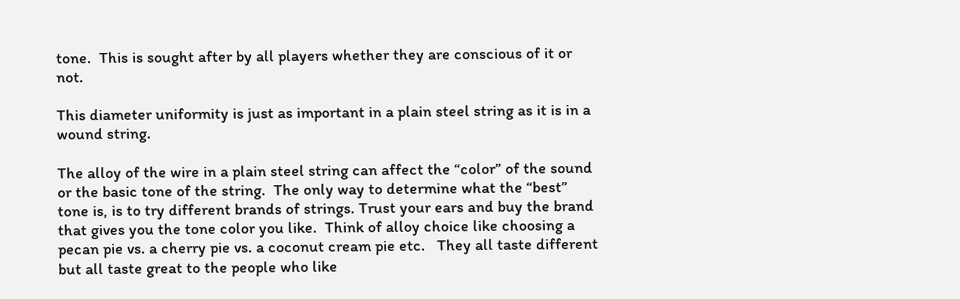tone.  This is sought after by all players whether they are conscious of it or not.

This diameter uniformity is just as important in a plain steel string as it is in a wound string.

The alloy of the wire in a plain steel string can affect the “color” of the sound or the basic tone of the string.  The only way to determine what the “best” tone is, is to try different brands of strings. Trust your ears and buy the brand that gives you the tone color you like.  Think of alloy choice like choosing a pecan pie vs. a cherry pie vs. a coconut cream pie etc.   They all taste different but all taste great to the people who like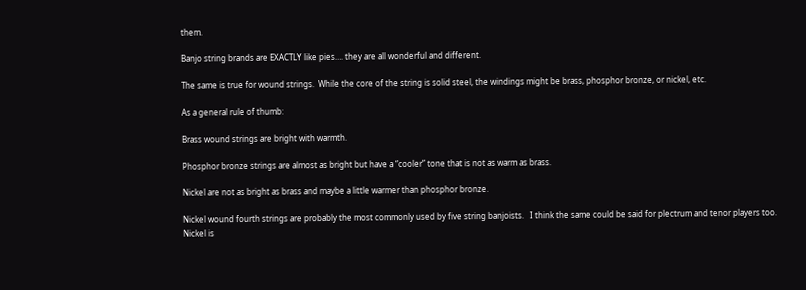them.

Banjo string brands are EXACTLY like pies…. they are all wonderful and different.

The same is true for wound strings.  While the core of the string is solid steel, the windings might be brass, phosphor bronze, or nickel, etc.

As a general rule of thumb:

Brass wound strings are bright with warmth.

Phosphor bronze strings are almost as bright but have a “cooler” tone that is not as warm as brass.

Nickel are not as bright as brass and maybe a little warmer than phosphor bronze.

Nickel wound fourth strings are probably the most commonly used by five string banjoists.   I think the same could be said for plectrum and tenor players too.   Nickel is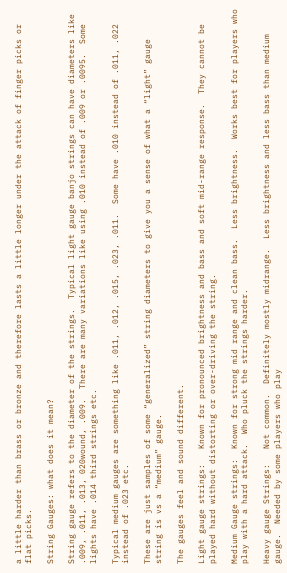a little harder than brass or bronze and therefore lasts a little longer under the attack of finger picks or flat picks.

String Gauges: what does it mean?

String gauge refers to the diameter of the strings.  Typical light gauge banjo strings can have diameters like .009, .011, .013, 020wound, .009.  There are many variations like using .010 instead of .009 or .0095.  Some lights have .014 third strings etc.

Typical medium gauges are something like .011, .012, .015, .023, .011.  Some have .010 instead of .011, .022 instead of .023 etc.

These are just samples of some “generalized” string diameters to give you a sense of what a “light” gauge string is vs a “medium” gauge.

The gauges feel and sound different.

Light gauge strings:   Known for pronounced brightness and bass and soft mid-range response.  They cannot be played hard without distorting or over-driving the string.

Medium Gauge strings:  Known for strong mid range and clean bass.  Less brightness.  Works best for players who play with a hard attack.  Who pluck the strings harder.

Heavy gauge Strings:   Not common.  Definitely mostly midrange.  Less brightness and less bass than medium gauge.  Needed by some players who play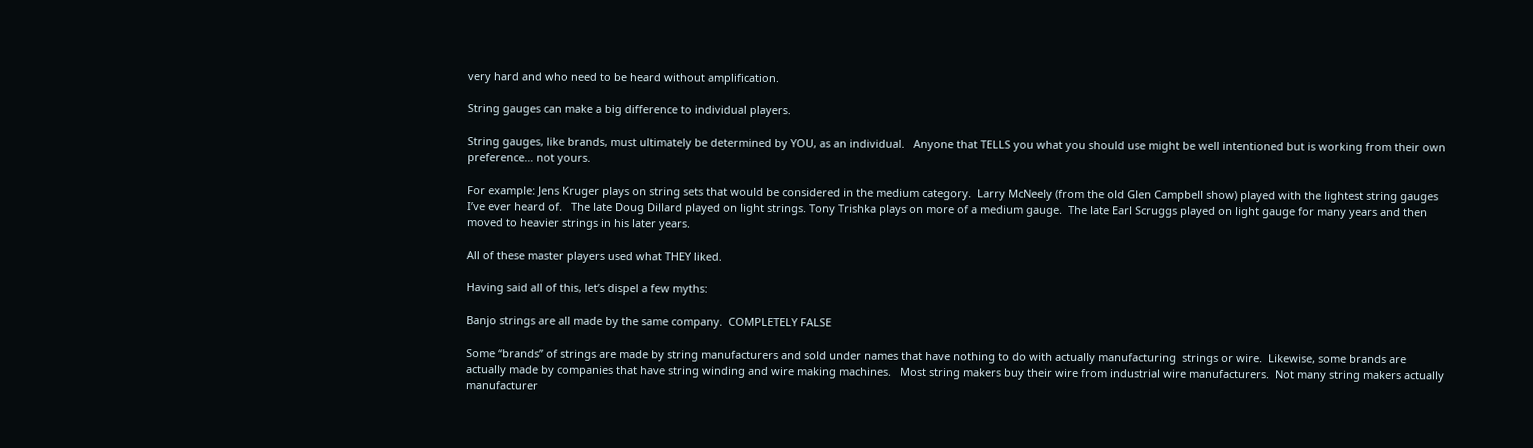very hard and who need to be heard without amplification.

String gauges can make a big difference to individual players.

String gauges, like brands, must ultimately be determined by YOU, as an individual.   Anyone that TELLS you what you should use might be well intentioned but is working from their own preference… not yours.

For example: Jens Kruger plays on string sets that would be considered in the medium category.  Larry McNeely (from the old Glen Campbell show) played with the lightest string gauges I’ve ever heard of.   The late Doug Dillard played on light strings. Tony Trishka plays on more of a medium gauge.  The late Earl Scruggs played on light gauge for many years and then moved to heavier strings in his later years.

All of these master players used what THEY liked.

Having said all of this, let’s dispel a few myths:

Banjo strings are all made by the same company.  COMPLETELY FALSE

Some “brands” of strings are made by string manufacturers and sold under names that have nothing to do with actually manufacturing  strings or wire.  Likewise, some brands are actually made by companies that have string winding and wire making machines.   Most string makers buy their wire from industrial wire manufacturers.  Not many string makers actually manufacturer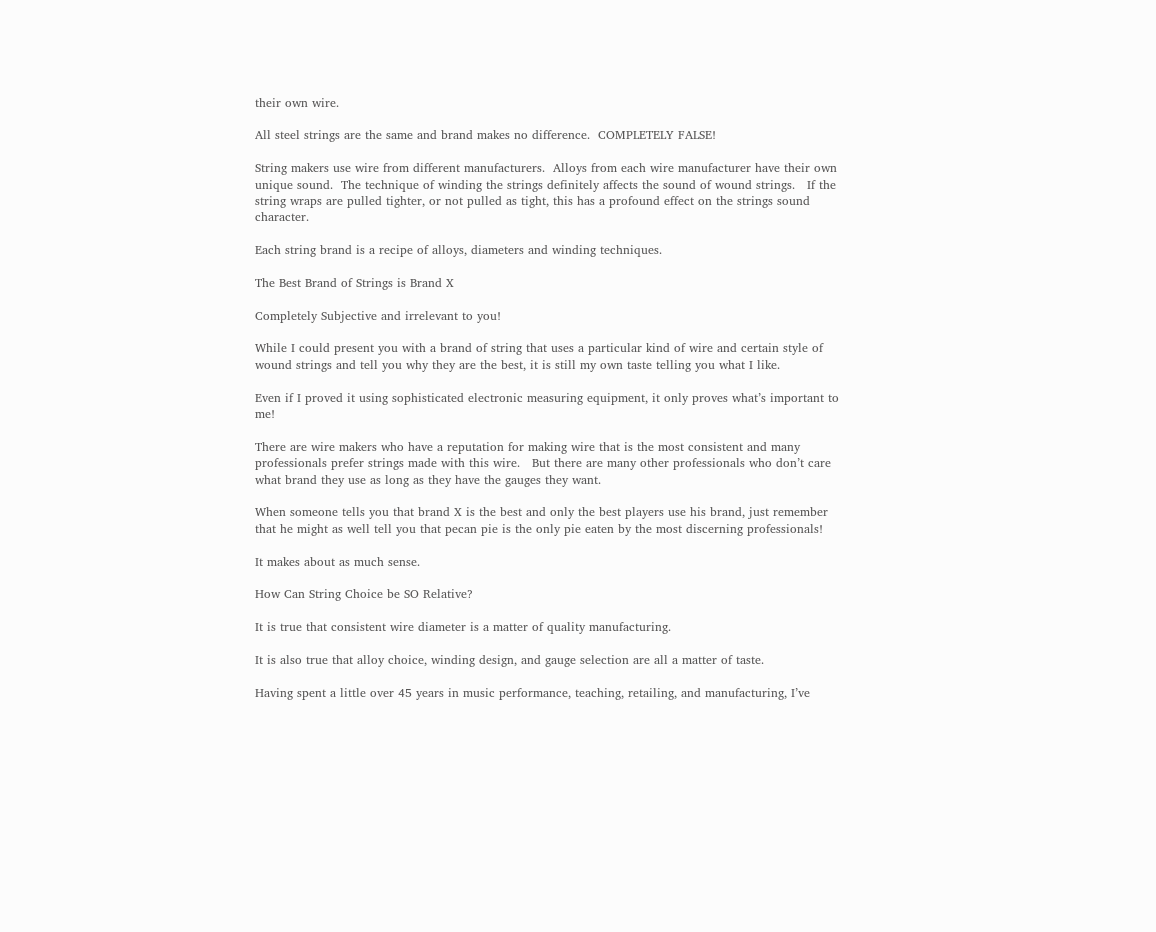their own wire.

All steel strings are the same and brand makes no difference.  COMPLETELY FALSE!

String makers use wire from different manufacturers.  Alloys from each wire manufacturer have their own unique sound.  The technique of winding the strings definitely affects the sound of wound strings.   If the string wraps are pulled tighter, or not pulled as tight, this has a profound effect on the strings sound character.

Each string brand is a recipe of alloys, diameters and winding techniques.

The Best Brand of Strings is Brand X

Completely Subjective and irrelevant to you!

While I could present you with a brand of string that uses a particular kind of wire and certain style of wound strings and tell you why they are the best, it is still my own taste telling you what I like.

Even if I proved it using sophisticated electronic measuring equipment, it only proves what’s important to me!

There are wire makers who have a reputation for making wire that is the most consistent and many professionals prefer strings made with this wire.   But there are many other professionals who don’t care what brand they use as long as they have the gauges they want.

When someone tells you that brand X is the best and only the best players use his brand, just remember that he might as well tell you that pecan pie is the only pie eaten by the most discerning professionals!

It makes about as much sense.

How Can String Choice be SO Relative?

It is true that consistent wire diameter is a matter of quality manufacturing.

It is also true that alloy choice, winding design, and gauge selection are all a matter of taste.

Having spent a little over 45 years in music performance, teaching, retailing, and manufacturing, I’ve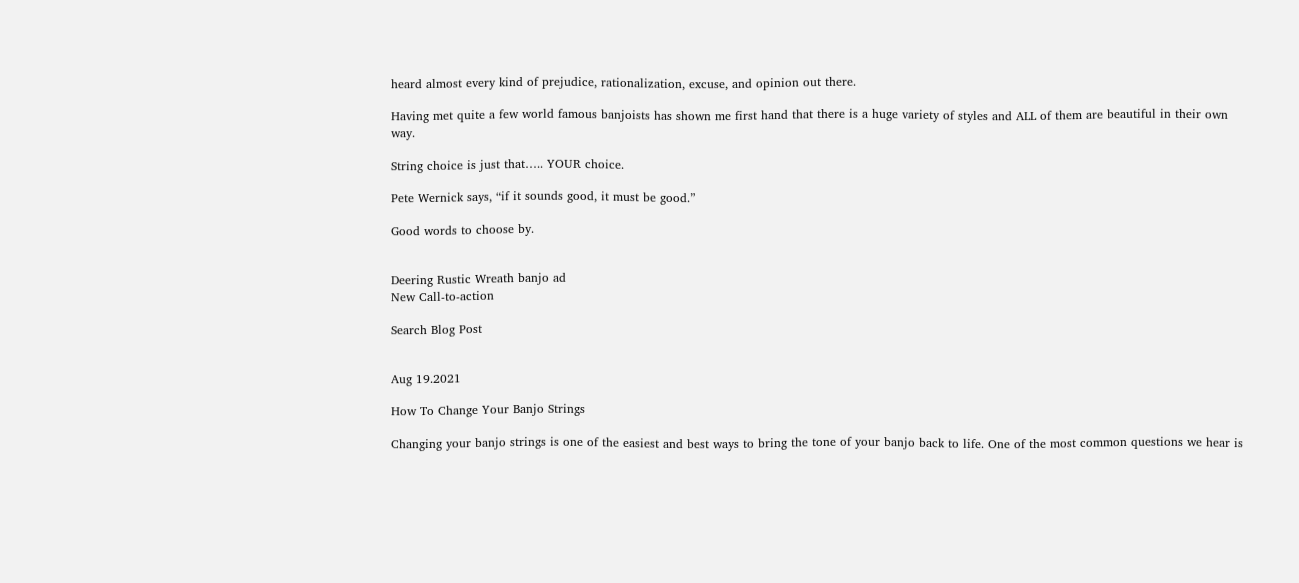heard almost every kind of prejudice, rationalization, excuse, and opinion out there.

Having met quite a few world famous banjoists has shown me first hand that there is a huge variety of styles and ALL of them are beautiful in their own way.

String choice is just that….. YOUR choice.

Pete Wernick says, “if it sounds good, it must be good.”

Good words to choose by.


Deering Rustic Wreath banjo ad
New Call-to-action

Search Blog Post


Aug 19.2021

How To Change Your Banjo Strings

Changing your banjo strings is one of the easiest and best ways to bring the tone of your banjo back to life. One of the most common questions we hear is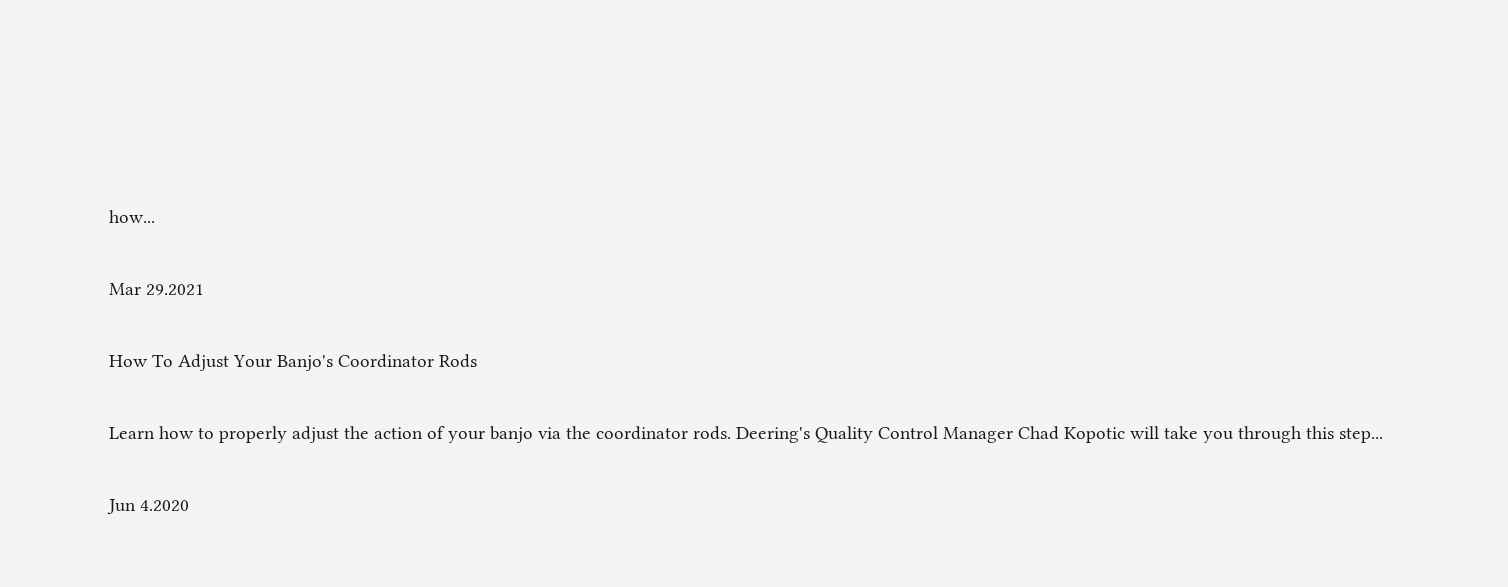how...

Mar 29.2021

How To Adjust Your Banjo's Coordinator Rods

Learn how to properly adjust the action of your banjo via the coordinator rods. Deering's Quality Control Manager Chad Kopotic will take you through this step...

Jun 4.2020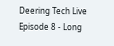Deering Tech Live Episode 8 - Long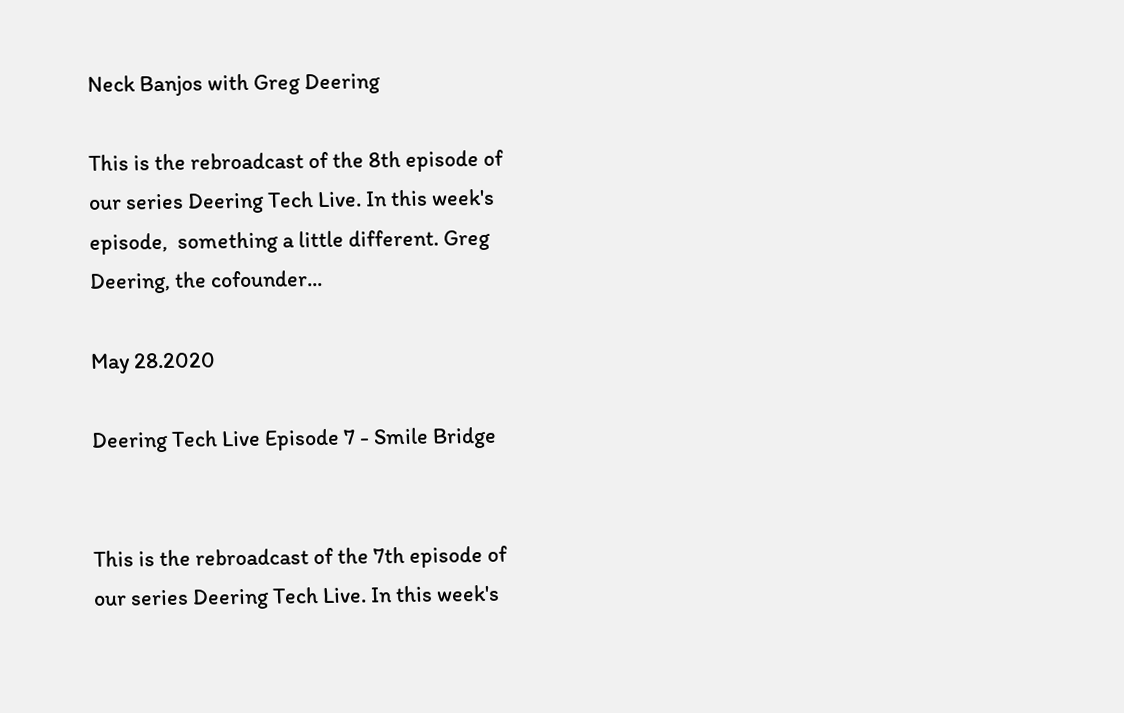Neck Banjos with Greg Deering

This is the rebroadcast of the 8th episode of our series Deering Tech Live. In this week's episode,  something a little different. Greg Deering, the cofounder...

May 28.2020

Deering Tech Live Episode 7 - Smile Bridge


This is the rebroadcast of the 7th episode of our series Deering Tech Live. In this week's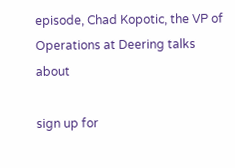episode, Chad Kopotic, the VP of Operations at Deering talks about

sign up for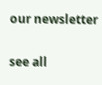our newsletter


see all